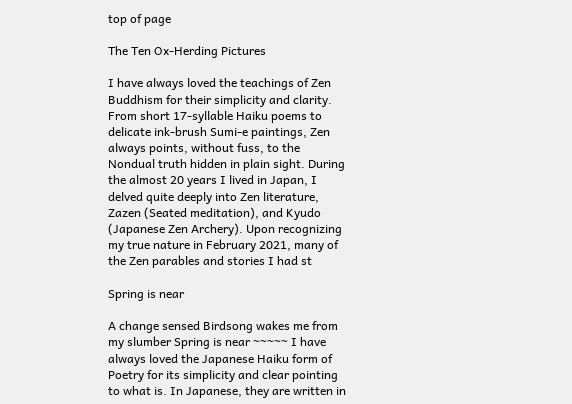top of page

The Ten Ox-Herding Pictures

I have always loved the teachings of Zen Buddhism for their simplicity and clarity. From short 17-syllable Haiku poems to delicate ink-brush Sumi-e paintings, Zen always points, without fuss, to the Nondual truth hidden in plain sight. During the almost 20 years I lived in Japan, I delved quite deeply into Zen literature, Zazen (Seated meditation), and Kyudo (Japanese Zen Archery). Upon recognizing my true nature in February 2021, many of the Zen parables and stories I had st

Spring is near

A change sensed Birdsong wakes me from my slumber Spring is near ~~~~~ I have always loved the Japanese Haiku form of Poetry for its simplicity and clear pointing to what is. In Japanese, they are written in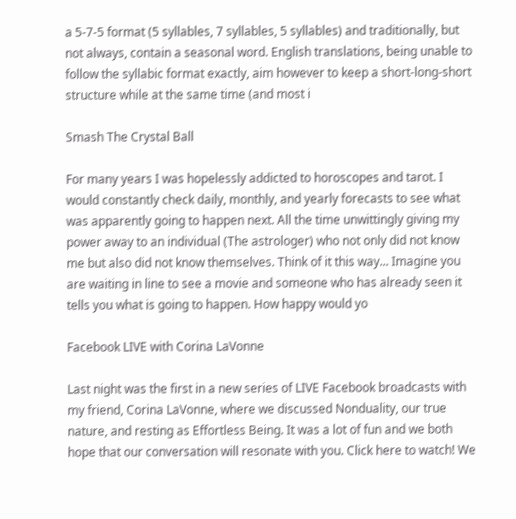a 5-7-5 format (5 syllables, 7 syllables, 5 syllables) and traditionally, but not always, contain a seasonal word. English translations, being unable to follow the syllabic format exactly, aim however to keep a short-long-short structure while at the same time (and most i

Smash The Crystal Ball

For many years I was hopelessly addicted to horoscopes and tarot. I would constantly check daily, monthly, and yearly forecasts to see what was apparently going to happen next. All the time unwittingly giving my power away to an individual (The astrologer) who not only did not know me but also did not know themselves. Think of it this way... Imagine you are waiting in line to see a movie and someone who has already seen it tells you what is going to happen. How happy would yo

Facebook LIVE with Corina LaVonne

Last night was the first in a new series of LIVE Facebook broadcasts with my friend, Corina LaVonne, where we discussed Nonduality, our true nature, and resting as Effortless Being. It was a lot of fun and we both hope that our conversation will resonate with you. Click here to watch! We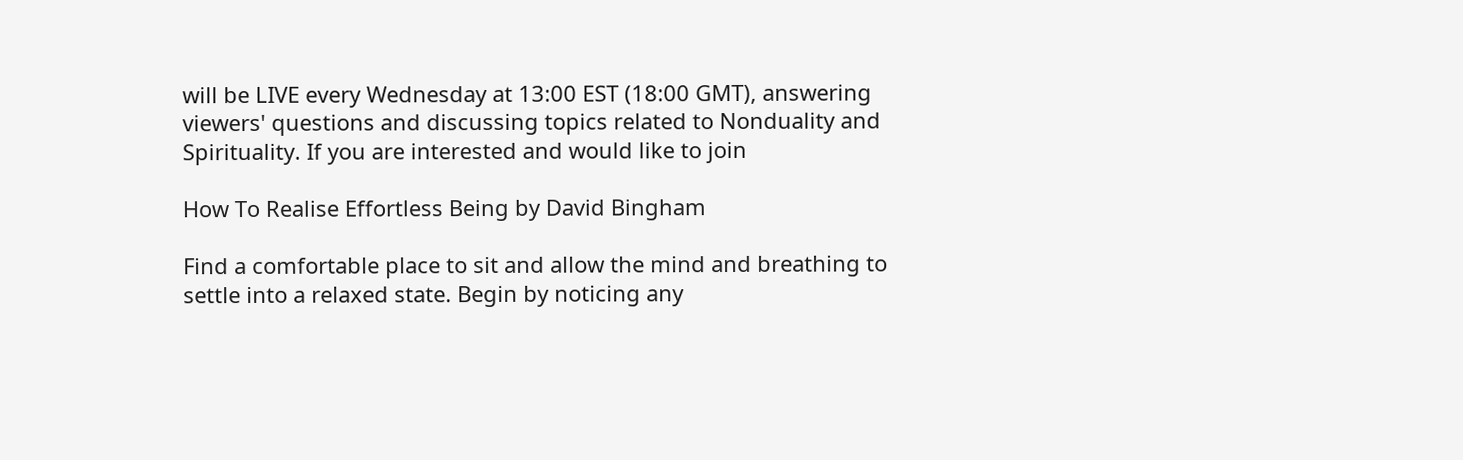will be LIVE every Wednesday at 13:00 EST (18:00 GMT), answering viewers' questions and discussing topics related to Nonduality and Spirituality. If you are interested and would like to join

How To Realise Effortless Being by David Bingham

Find a comfortable place to sit and allow the mind and breathing to settle into a relaxed state. Begin by noticing any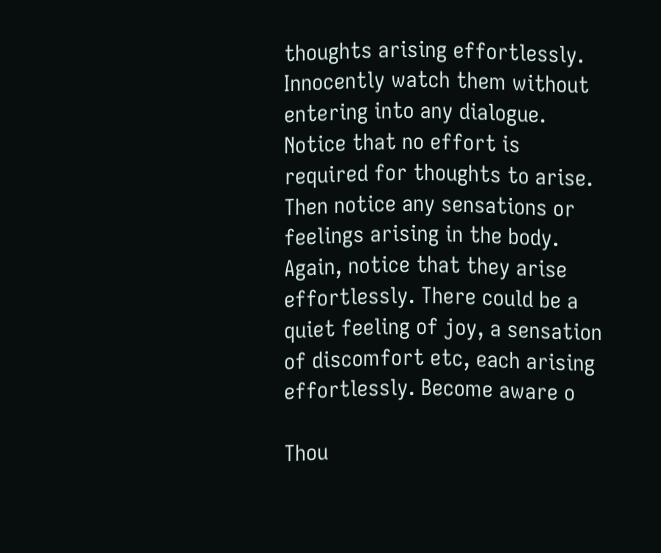thoughts arising effortlessly. Innocently watch them without entering into any dialogue. Notice that no effort is required for thoughts to arise. Then notice any sensations or feelings arising in the body. Again, notice that they arise effortlessly. There could be a quiet feeling of joy, a sensation of discomfort etc, each arising effortlessly. Become aware o

Thou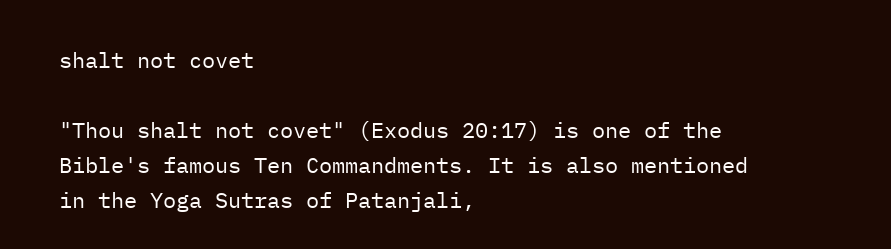shalt not covet

"Thou shalt not covet" (Exodus 20:17) is one of the Bible's famous Ten Commandments. It is also mentioned in the Yoga Sutras of Patanjali,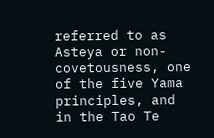referred to as Asteya or non-covetousness, one of the five Yama principles, and in the Tao Te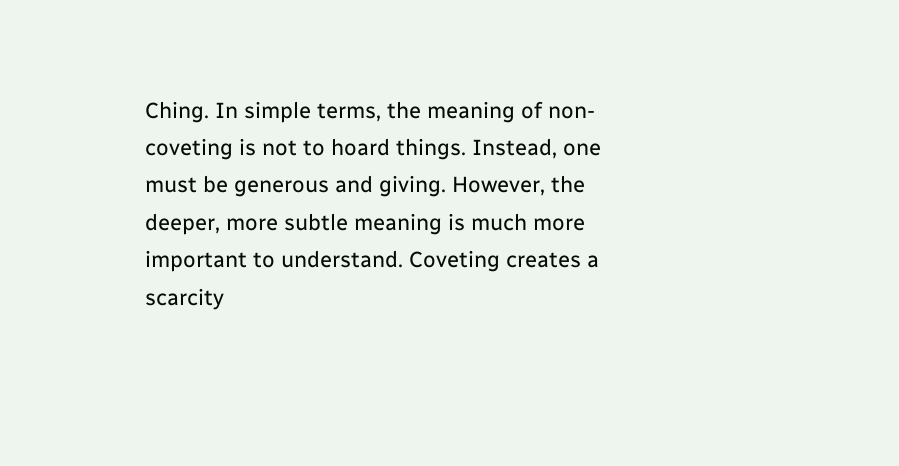Ching. In simple terms, the meaning of non-coveting is not to hoard things. Instead, one must be generous and giving. However, the deeper, more subtle meaning is much more important to understand. Coveting creates a scarcity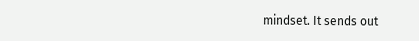mindset. It sends out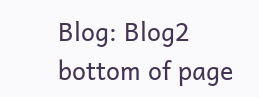Blog: Blog2
bottom of page